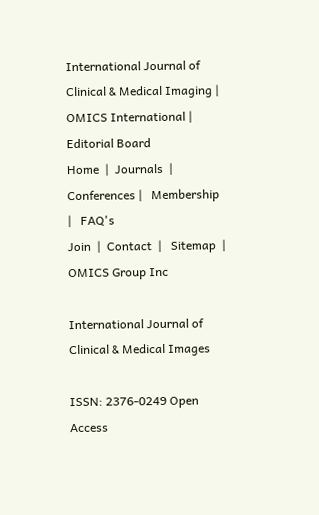International Journal of Clinical & Medical Imaging | OMICS International | Editorial Board
Home  |  Journals  |  Conferences |   Membership  |   FAQ's
Join  |  Contact  |   Sitemap  |
OMICS Group Inc

International Journal of Clinical & Medical Images

ISSN: 2376-0249 Open Access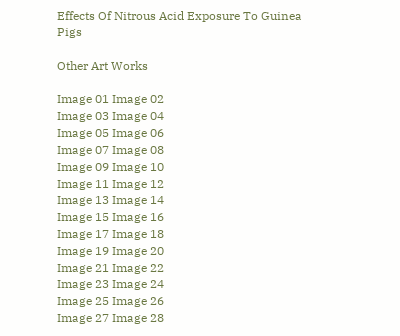Effects Of Nitrous Acid Exposure To Guinea Pigs

Other Art Works

Image 01 Image 02
Image 03 Image 04
Image 05 Image 06
Image 07 Image 08
Image 09 Image 10
Image 11 Image 12
Image 13 Image 14
Image 15 Image 16
Image 17 Image 18
Image 19 Image 20
Image 21 Image 22
Image 23 Image 24
Image 25 Image 26
Image 27 Image 28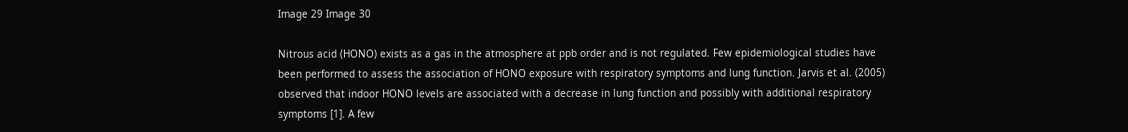Image 29 Image 30

Nitrous acid (HONO) exists as a gas in the atmosphere at ppb order and is not regulated. Few epidemiological studies have been performed to assess the association of HONO exposure with respiratory symptoms and lung function. Jarvis et al. (2005) observed that indoor HONO levels are associated with a decrease in lung function and possibly with additional respiratory symptoms [1]. A few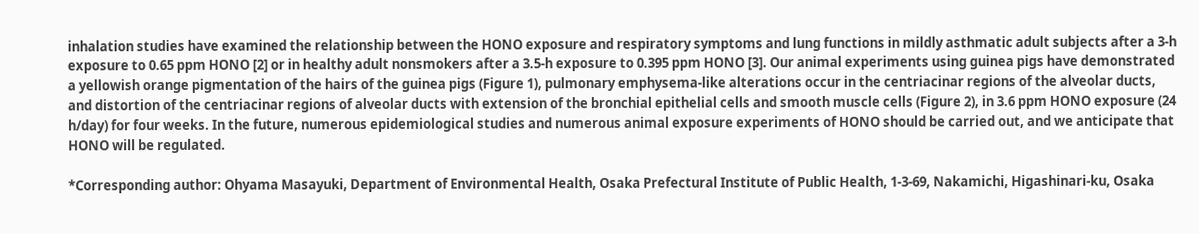inhalation studies have examined the relationship between the HONO exposure and respiratory symptoms and lung functions in mildly asthmatic adult subjects after a 3-h exposure to 0.65 ppm HONO [2] or in healthy adult nonsmokers after a 3.5-h exposure to 0.395 ppm HONO [3]. Our animal experiments using guinea pigs have demonstrated a yellowish orange pigmentation of the hairs of the guinea pigs (Figure 1), pulmonary emphysema-like alterations occur in the centriacinar regions of the alveolar ducts, and distortion of the centriacinar regions of alveolar ducts with extension of the bronchial epithelial cells and smooth muscle cells (Figure 2), in 3.6 ppm HONO exposure (24 h/day) for four weeks. In the future, numerous epidemiological studies and numerous animal exposure experiments of HONO should be carried out, and we anticipate that HONO will be regulated.

*Corresponding author: Ohyama Masayuki, Department of Environmental Health, Osaka Prefectural Institute of Public Health, 1-3-69, Nakamichi, Higashinari-ku, Osaka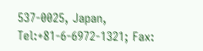537-0025, Japan, Tel:+81-6-6972-1321; Fax: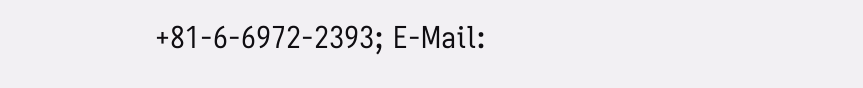+81-6-6972-2393; E-Mail: